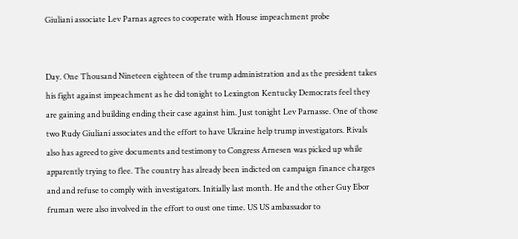Giuliani associate Lev Parnas agrees to cooperate with House impeachment probe


Day. One Thousand Nineteen eighteen of the trump administration and as the president takes his fight against impeachment as he did tonight to Lexington Kentucky Democrats feel they are gaining and building ending their case against him. Just tonight Lev Parnasse. One of those two Rudy Giuliani associates and the effort to have Ukraine help trump investigators. Rivals also has agreed to give documents and testimony to Congress Arnesen was picked up while apparently trying to flee. The country has already been indicted on campaign finance charges and and refuse to comply with investigators. Initially last month. He and the other Guy Ebor fruman were also involved in the effort to oust one time. US US ambassador to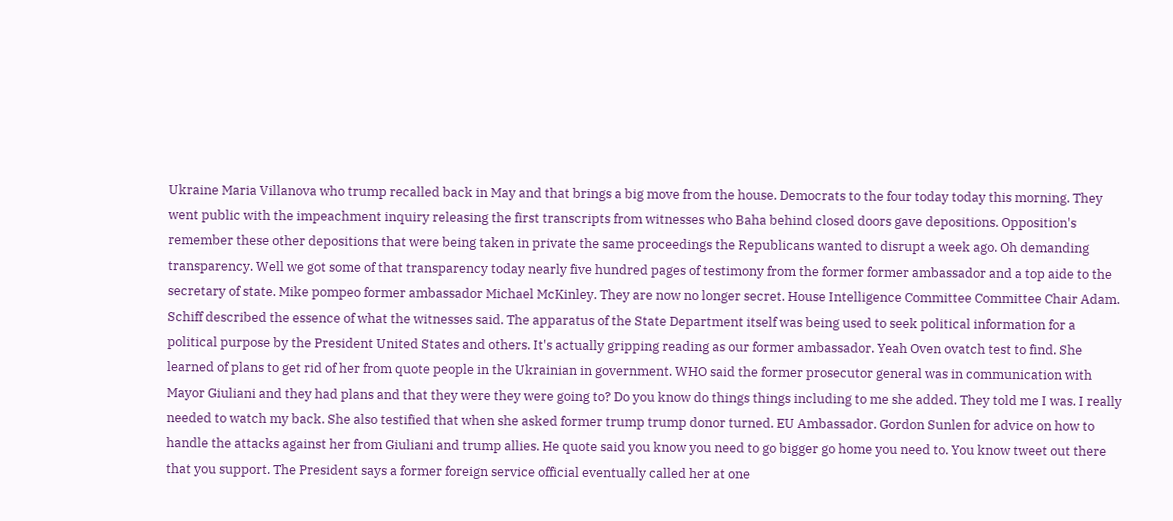Ukraine Maria Villanova who trump recalled back in May and that brings a big move from the house. Democrats to the four today today this morning. They went public with the impeachment inquiry releasing the first transcripts from witnesses who Baha behind closed doors gave depositions. Opposition's remember these other depositions that were being taken in private the same proceedings the Republicans wanted to disrupt a week ago. Oh demanding transparency. Well we got some of that transparency today nearly five hundred pages of testimony from the former former ambassador and a top aide to the secretary of state. Mike pompeo former ambassador Michael McKinley. They are now no longer secret. House Intelligence Committee Committee Chair Adam. Schiff described the essence of what the witnesses said. The apparatus of the State Department itself was being used to seek political information for a political purpose by the President United States and others. It's actually gripping reading as our former ambassador. Yeah Oven ovatch test to find. She learned of plans to get rid of her from quote people in the Ukrainian in government. WHO said the former prosecutor general was in communication with Mayor Giuliani and they had plans and that they were they were going to? Do you know do things things including to me she added. They told me I was. I really needed to watch my back. She also testified that when she asked former trump trump donor turned. EU Ambassador. Gordon Sunlen for advice on how to handle the attacks against her from Giuliani and trump allies. He quote said you know you need to go bigger go home you need to. You know tweet out there that you support. The President says a former foreign service official eventually called her at one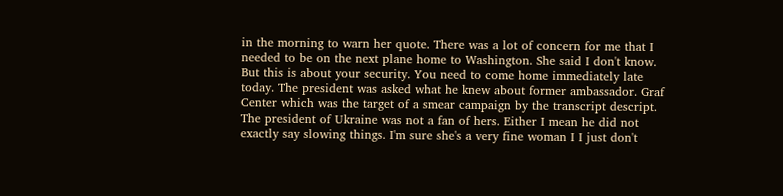in the morning to warn her quote. There was a lot of concern for me that I needed to be on the next plane home to Washington. She said I don't know. But this is about your security. You need to come home immediately late today. The president was asked what he knew about former ambassador. Graf Center which was the target of a smear campaign by the transcript descript. The president of Ukraine was not a fan of hers. Either I mean he did not exactly say slowing things. I'm sure she's a very fine woman I I just don't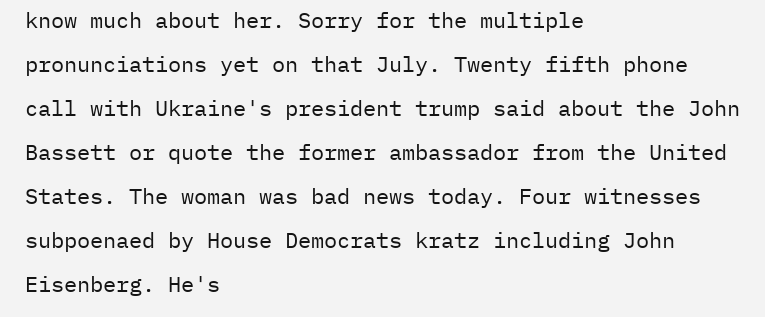know much about her. Sorry for the multiple pronunciations yet on that July. Twenty fifth phone call with Ukraine's president trump said about the John Bassett or quote the former ambassador from the United States. The woman was bad news today. Four witnesses subpoenaed by House Democrats kratz including John Eisenberg. He's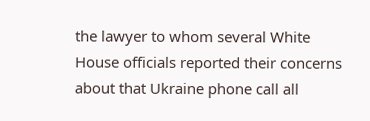the lawyer to whom several White House officials reported their concerns about that Ukraine phone call all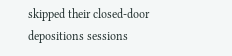skipped their closed-door depositions sessions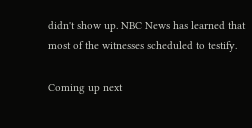didn't show up. NBC News has learned that most of the witnesses scheduled to testify.

Coming up next